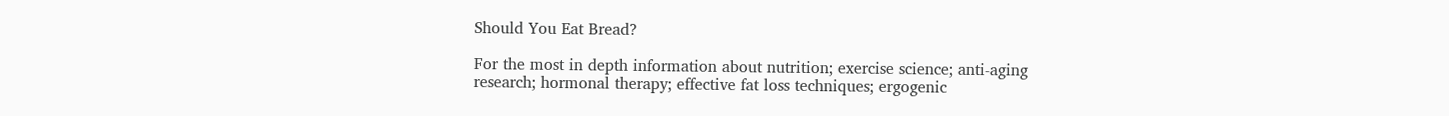Should You Eat Bread?

For the most in depth information about nutrition; exercise science; anti-aging research; hormonal therapy; effective fat loss techniques; ergogenic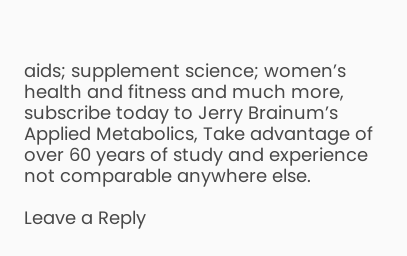aids; supplement science; women’s health and fitness and much more, subscribe today to Jerry Brainum’s Applied Metabolics, Take advantage of over 60 years of study and experience not comparable anywhere else.

Leave a Reply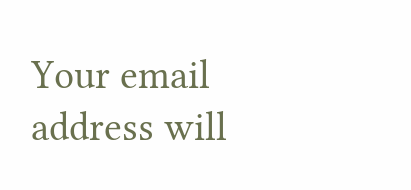Your email address will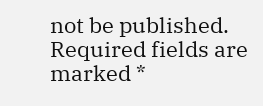not be published. Required fields are marked *